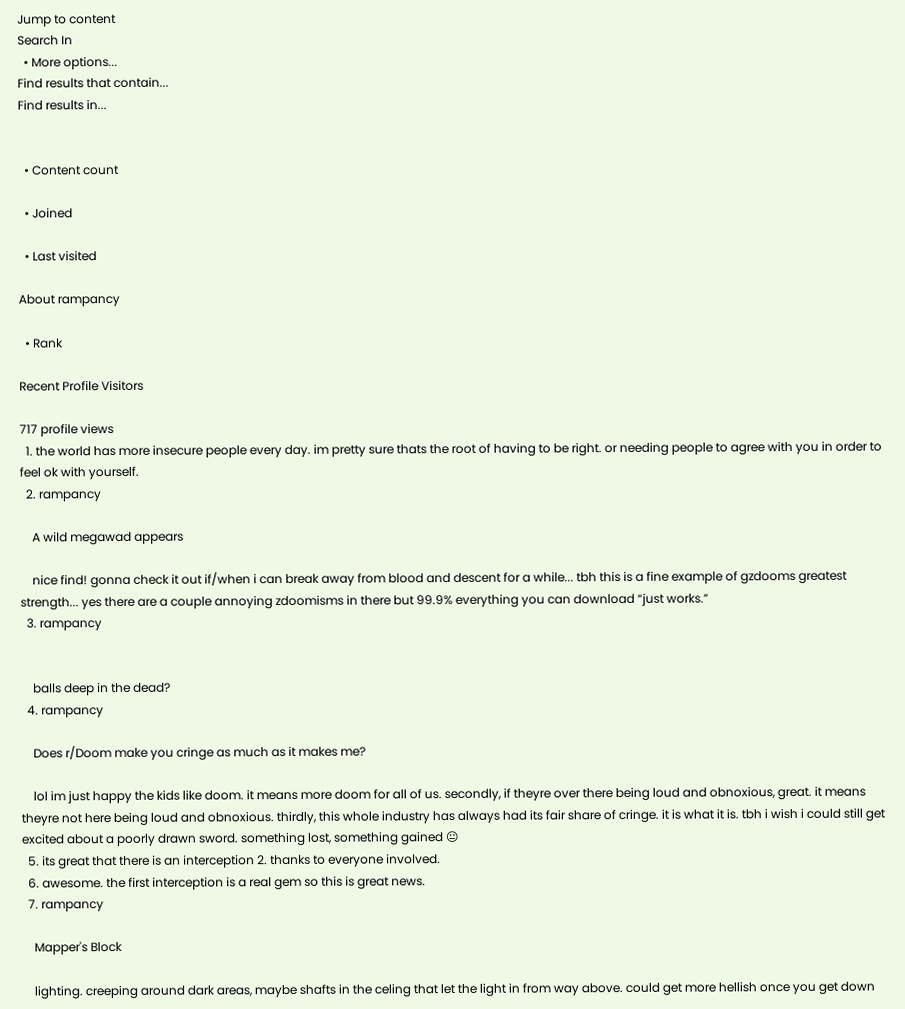Jump to content
Search In
  • More options...
Find results that contain...
Find results in...


  • Content count

  • Joined

  • Last visited

About rampancy

  • Rank

Recent Profile Visitors

717 profile views
  1. the world has more insecure people every day. im pretty sure thats the root of having to be right. or needing people to agree with you in order to feel ok with yourself.
  2. rampancy

    A wild megawad appears

    nice find! gonna check it out if/when i can break away from blood and descent for a while... tbh this is a fine example of gzdooms greatest strength... yes there are a couple annoying zdoomisms in there but 99.9% everything you can download “just works.”
  3. rampancy


    balls deep in the dead?
  4. rampancy

    Does r/Doom make you cringe as much as it makes me?

    lol im just happy the kids like doom. it means more doom for all of us. secondly, if theyre over there being loud and obnoxious, great. it means theyre not here being loud and obnoxious. thirdly, this whole industry has always had its fair share of cringe. it is what it is. tbh i wish i could still get excited about a poorly drawn sword. something lost, something gained 😐
  5. its great that there is an interception 2. thanks to everyone involved.
  6. awesome. the first interception is a real gem so this is great news.
  7. rampancy

    Mapper's Block

    lighting. creeping around dark areas, maybe shafts in the celing that let the light in from way above. could get more hellish once you get down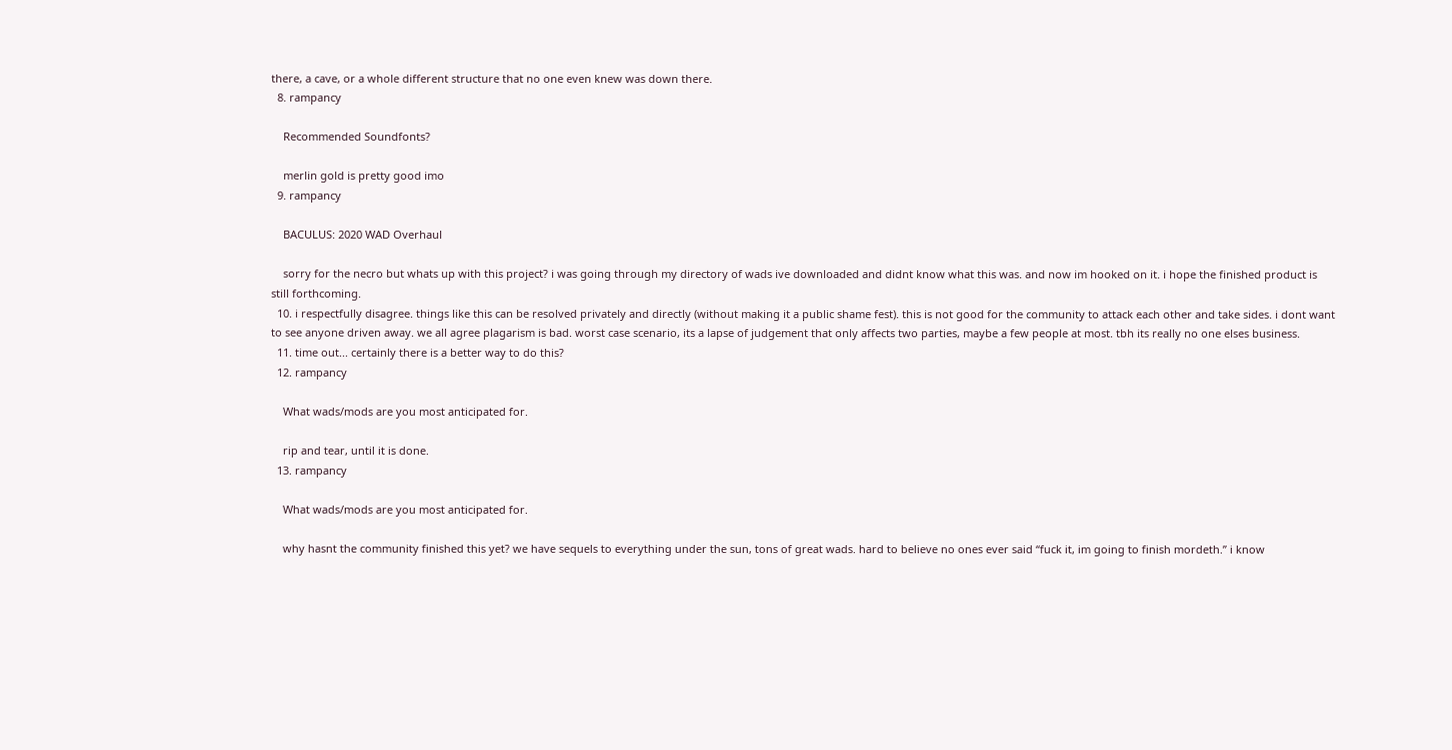there, a cave, or a whole different structure that no one even knew was down there.
  8. rampancy

    Recommended Soundfonts?

    merlin gold is pretty good imo
  9. rampancy

    BACULUS: 2020 WAD Overhaul

    sorry for the necro but whats up with this project? i was going through my directory of wads ive downloaded and didnt know what this was. and now im hooked on it. i hope the finished product is still forthcoming.
  10. i respectfully disagree. things like this can be resolved privately and directly (without making it a public shame fest). this is not good for the community to attack each other and take sides. i dont want to see anyone driven away. we all agree plagarism is bad. worst case scenario, its a lapse of judgement that only affects two parties, maybe a few people at most. tbh its really no one elses business.
  11. time out... certainly there is a better way to do this?
  12. rampancy

    What wads/mods are you most anticipated for.

    rip and tear, until it is done.
  13. rampancy

    What wads/mods are you most anticipated for.

    why hasnt the community finished this yet? we have sequels to everything under the sun, tons of great wads. hard to believe no ones ever said “fuck it, im going to finish mordeth.” i know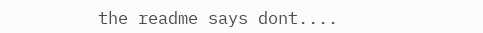the readme says dont....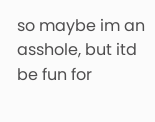so maybe im an asshole, but itd be fun for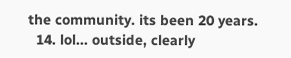the community. its been 20 years.
  14. lol... outside, clearly